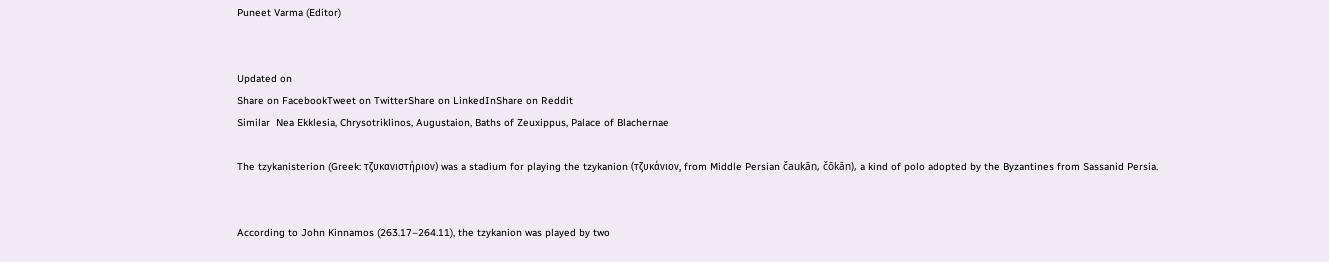Puneet Varma (Editor)


Updated on
Share on FacebookTweet on TwitterShare on LinkedInShare on Reddit
Similar  Nea Ekklesia, Chrysotriklinos, Augustaion, Baths of Zeuxippus, Palace of Blachernae

The tzykanisterion (Greek: τζυκανιστήριον) was a stadium for playing the tzykanion (τζυκάνιον, from Middle Persian čaukān, čōkān), a kind of polo adopted by the Byzantines from Sassanid Persia.


According to John Kinnamos (263.17–264.11), the tzykanion was played by two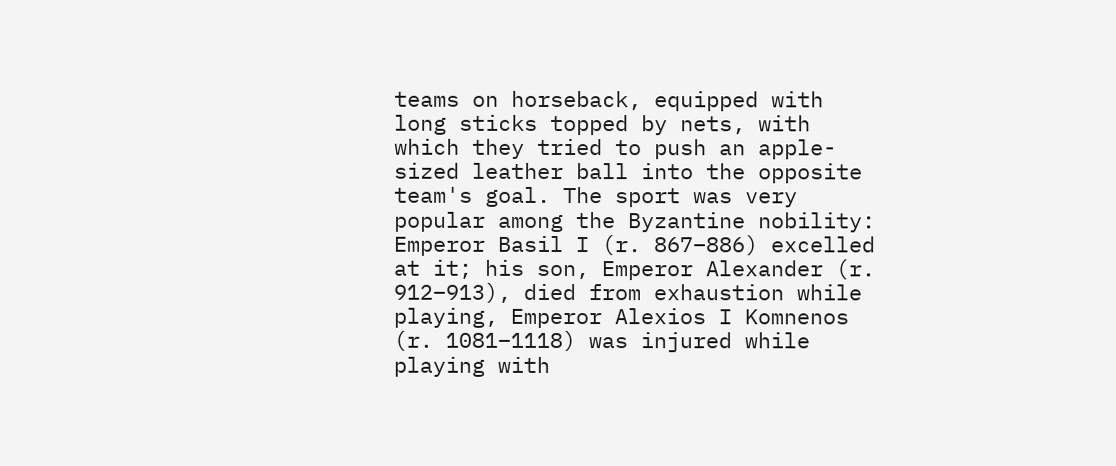teams on horseback, equipped with long sticks topped by nets, with which they tried to push an apple-sized leather ball into the opposite team's goal. The sport was very popular among the Byzantine nobility: Emperor Basil I (r. 867–886) excelled at it; his son, Emperor Alexander (r. 912–913), died from exhaustion while playing, Emperor Alexios I Komnenos (r. 1081–1118) was injured while playing with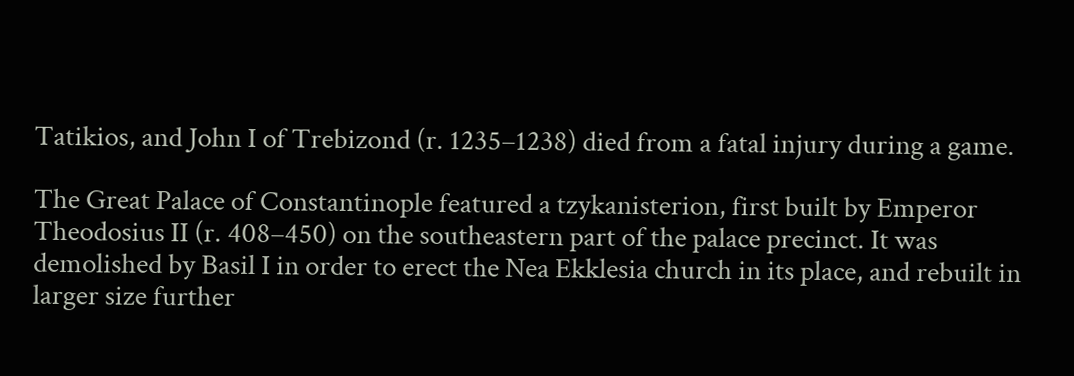Tatikios, and John I of Trebizond (r. 1235–1238) died from a fatal injury during a game.

The Great Palace of Constantinople featured a tzykanisterion, first built by Emperor Theodosius II (r. 408–450) on the southeastern part of the palace precinct. It was demolished by Basil I in order to erect the Nea Ekklesia church in its place, and rebuilt in larger size further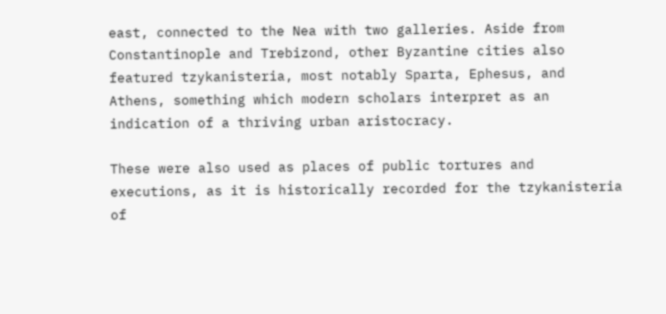east, connected to the Nea with two galleries. Aside from Constantinople and Trebizond, other Byzantine cities also featured tzykanisteria, most notably Sparta, Ephesus, and Athens, something which modern scholars interpret as an indication of a thriving urban aristocracy.

These were also used as places of public tortures and executions, as it is historically recorded for the tzykanisteria of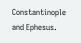Constantinople and Ephesus.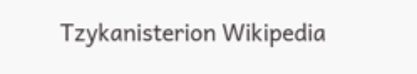Tzykanisterion Wikipedia